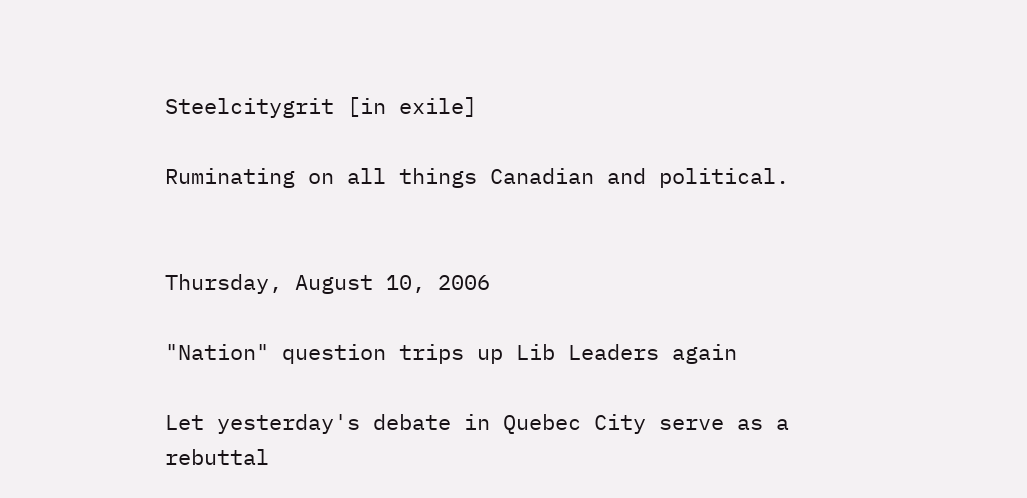Steelcitygrit [in exile]

Ruminating on all things Canadian and political.


Thursday, August 10, 2006

"Nation" question trips up Lib Leaders again

Let yesterday's debate in Quebec City serve as a rebuttal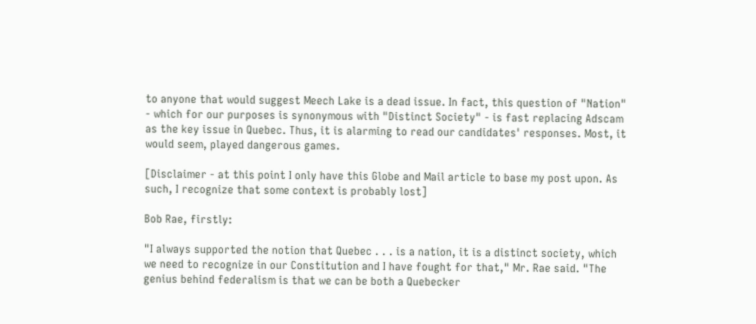to anyone that would suggest Meech Lake is a dead issue. In fact, this question of "Nation" - which for our purposes is synonymous with "Distinct Society" - is fast replacing Adscam as the key issue in Quebec. Thus, it is alarming to read our candidates' responses. Most, it would seem, played dangerous games.

[Disclaimer - at this point I only have this Globe and Mail article to base my post upon. As such, I recognize that some context is probably lost]

Bob Rae, firstly:

"I always supported the notion that Quebec . . . is a nation, it is a distinct society, which we need to recognize in our Constitution and I have fought for that," Mr. Rae said. "The genius behind federalism is that we can be both a Quebecker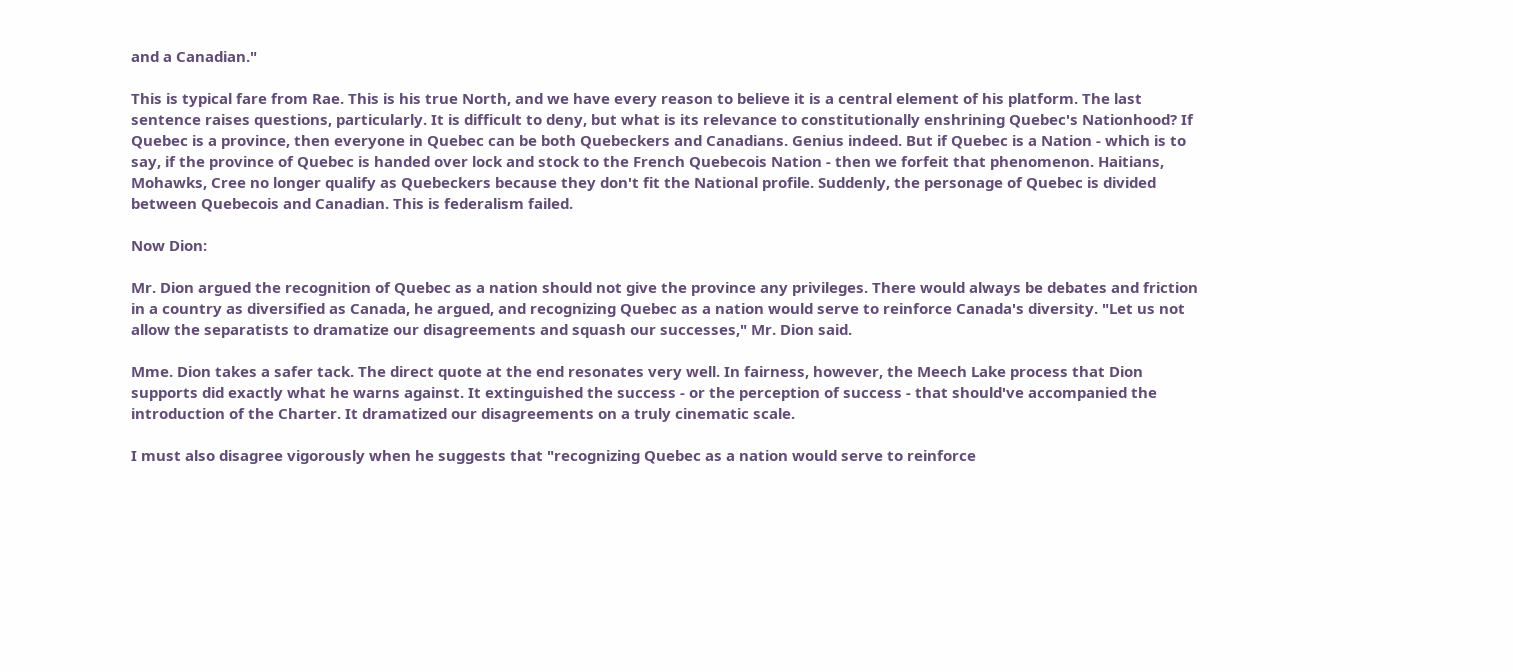and a Canadian."

This is typical fare from Rae. This is his true North, and we have every reason to believe it is a central element of his platform. The last sentence raises questions, particularly. It is difficult to deny, but what is its relevance to constitutionally enshrining Quebec's Nationhood? If Quebec is a province, then everyone in Quebec can be both Quebeckers and Canadians. Genius indeed. But if Quebec is a Nation - which is to say, if the province of Quebec is handed over lock and stock to the French Quebecois Nation - then we forfeit that phenomenon. Haitians, Mohawks, Cree no longer qualify as Quebeckers because they don't fit the National profile. Suddenly, the personage of Quebec is divided between Quebecois and Canadian. This is federalism failed.

Now Dion:

Mr. Dion argued the recognition of Quebec as a nation should not give the province any privileges. There would always be debates and friction in a country as diversified as Canada, he argued, and recognizing Quebec as a nation would serve to reinforce Canada's diversity. "Let us not allow the separatists to dramatize our disagreements and squash our successes," Mr. Dion said.

Mme. Dion takes a safer tack. The direct quote at the end resonates very well. In fairness, however, the Meech Lake process that Dion supports did exactly what he warns against. It extinguished the success - or the perception of success - that should've accompanied the introduction of the Charter. It dramatized our disagreements on a truly cinematic scale.

I must also disagree vigorously when he suggests that "recognizing Quebec as a nation would serve to reinforce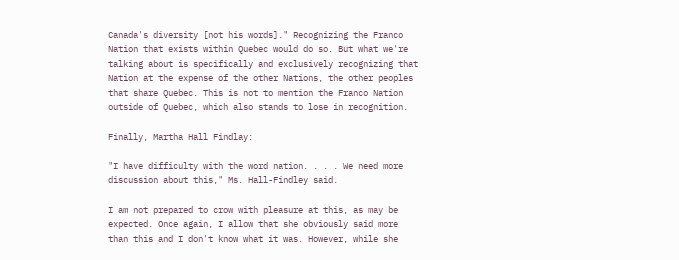Canada's diversity [not his words]." Recognizing the Franco Nation that exists within Quebec would do so. But what we're talking about is specifically and exclusively recognizing that Nation at the expense of the other Nations, the other peoples that share Quebec. This is not to mention the Franco Nation outside of Quebec, which also stands to lose in recognition.

Finally, Martha Hall Findlay:

"I have difficulty with the word nation. . . . We need more discussion about this," Ms. Hall-Findley said.

I am not prepared to crow with pleasure at this, as may be expected. Once again, I allow that she obviously said more than this and I don't know what it was. However, while she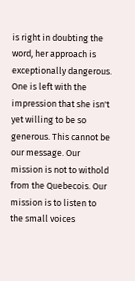is right in doubting the word, her approach is exceptionally dangerous. One is left with the impression that she isn't yet willing to be so generous. This cannot be our message. Our mission is not to withold from the Quebecois. Our mission is to listen to the small voices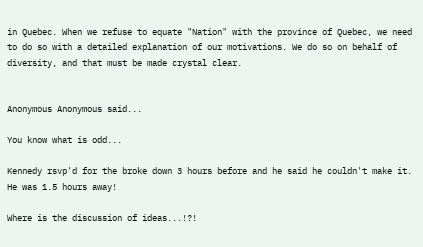in Quebec. When we refuse to equate "Nation" with the province of Quebec, we need to do so with a detailed explanation of our motivations. We do so on behalf of diversity, and that must be made crystal clear.


Anonymous Anonymous said...

You know what is odd...

Kennedy rsvp'd for the broke down 3 hours before and he said he couldn't make it. He was 1.5 hours away!

Where is the discussion of ideas...!?!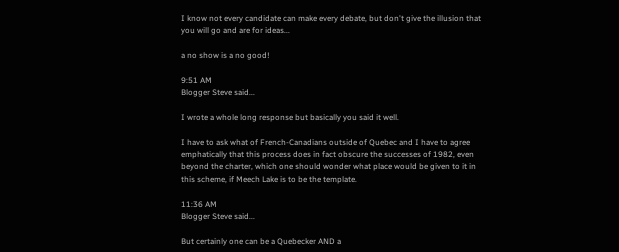I know not every candidate can make every debate, but don't give the illusion that you will go and are for ideas...

a no show is a no good!

9:51 AM
Blogger Steve said...

I wrote a whole long response but basically you said it well.

I have to ask what of French-Canadians outside of Quebec and I have to agree emphatically that this process does in fact obscure the successes of 1982, even beyond the charter, which one should wonder what place would be given to it in this scheme, if Meech Lake is to be the template.

11:36 AM
Blogger Steve said...

But certainly one can be a Quebecker AND a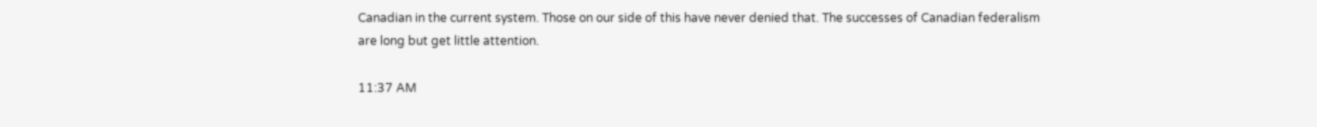Canadian in the current system. Those on our side of this have never denied that. The successes of Canadian federalism are long but get little attention.

11:37 AM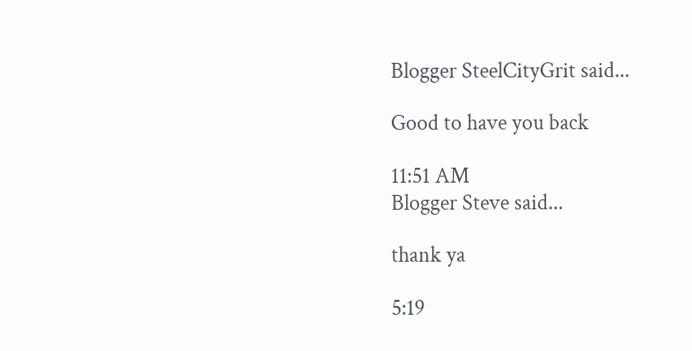Blogger SteelCityGrit said...

Good to have you back

11:51 AM
Blogger Steve said...

thank ya

5:19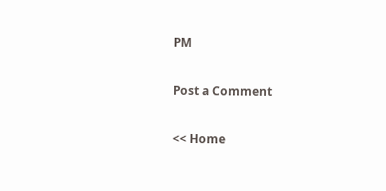PM

Post a Comment

<< Home